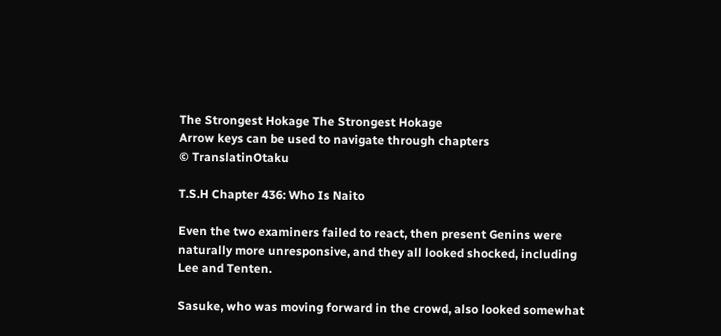The Strongest Hokage The Strongest Hokage
Arrow keys can be used to navigate through chapters
© TranslatinOtaku

T.S.H Chapter 436: Who Is Naito

Even the two examiners failed to react, then present Genins were naturally more unresponsive, and they all looked shocked, including Lee and Tenten.

Sasuke, who was moving forward in the crowd, also looked somewhat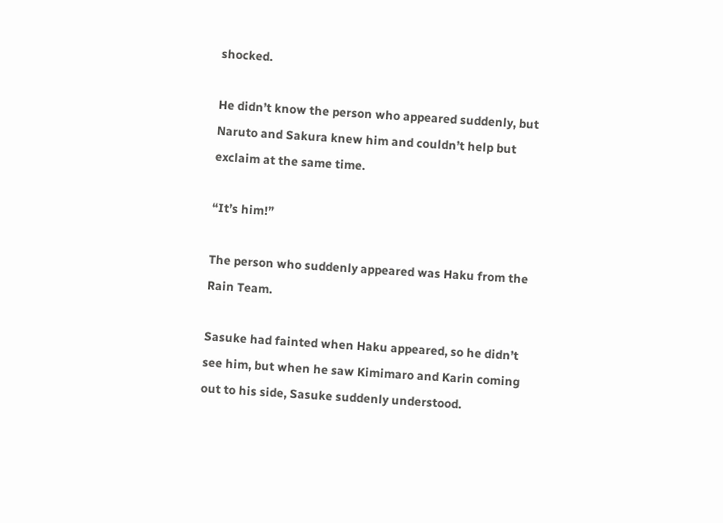shocked.

He didn’t know the person who appeared suddenly, but Naruto and Sakura knew him and couldn’t help but exclaim at the same time.

“It’s him!”

The person who suddenly appeared was Haku from the Rain Team.

Sasuke had fainted when Haku appeared, so he didn’t see him, but when he saw Kimimaro and Karin coming out to his side, Sasuke suddenly understood.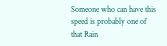Someone who can have this speed is probably one of that Rain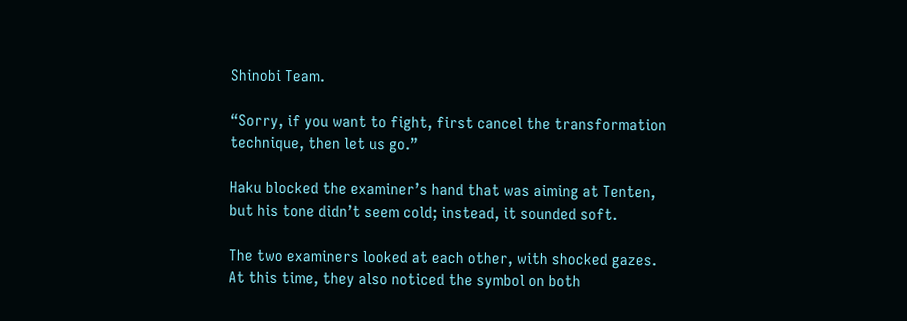Shinobi Team.

“Sorry, if you want to fight, first cancel the transformation technique, then let us go.”

Haku blocked the examiner’s hand that was aiming at Tenten, but his tone didn’t seem cold; instead, it sounded soft.

The two examiners looked at each other, with shocked gazes. At this time, they also noticed the symbol on both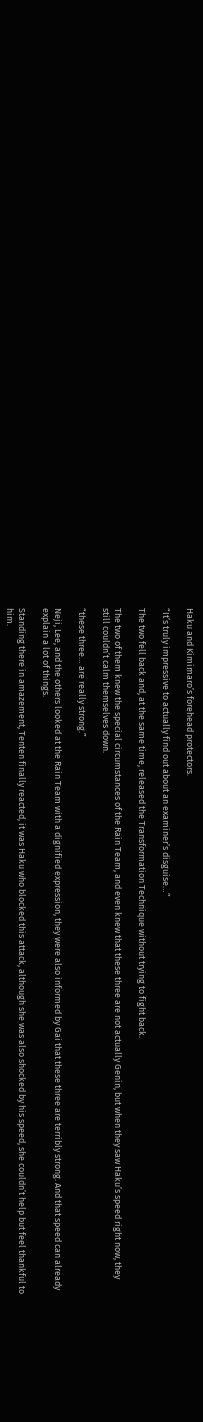Haku and Kimimaro’s forehead protectors.

“It’s truly impressive to actually find out about an examiner’s disguise…”

The two fell back and, at the same time, released the Transformation Technique without trying to fight back.

The two of them knew the special circumstances of the Rain Team, and even knew that these three are not actually Genin, but when they saw Haku’s speed right now, they still couldn’t calm themselves down.

“these three… are really strong.”

Neji, Lee, and the others looked at the Rain Team with a dignified expression, they were also informed by Gai that these three are terribly strong. And that speed can already explain a lot of things.

Standing there in amazement, Tenten finally reacted, it was Haku who blocked this attack, although she was also shocked by his speed, she couldn’t help but feel thankful to him.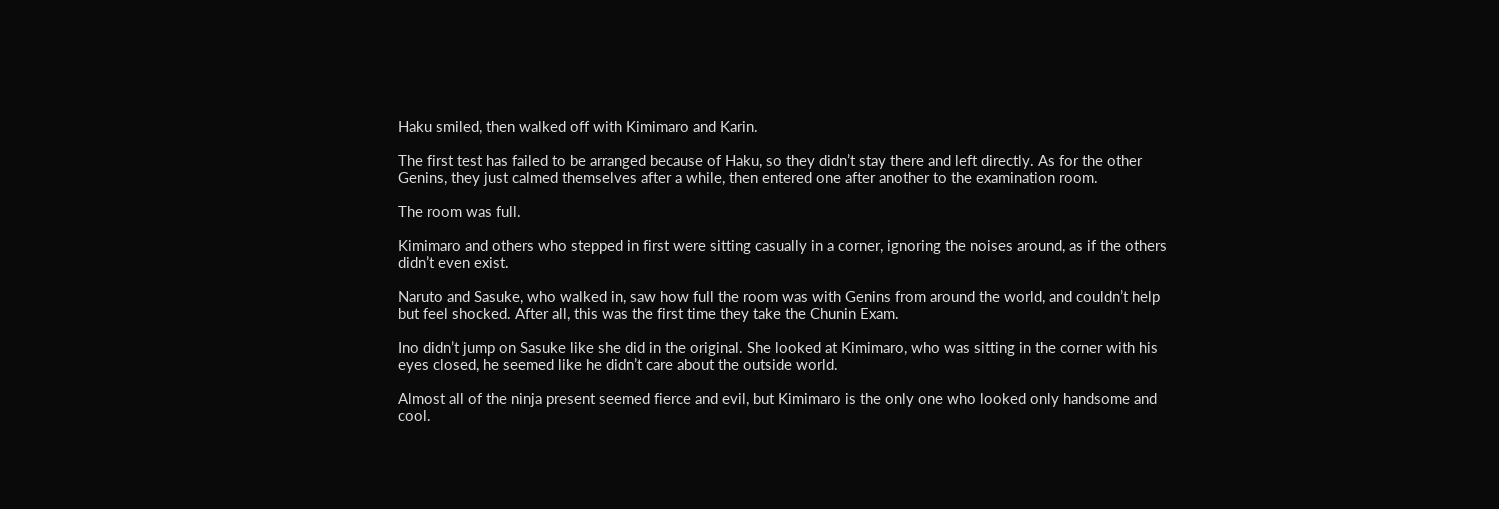Haku smiled, then walked off with Kimimaro and Karin.

The first test has failed to be arranged because of Haku, so they didn’t stay there and left directly. As for the other Genins, they just calmed themselves after a while, then entered one after another to the examination room.

The room was full.

Kimimaro and others who stepped in first were sitting casually in a corner, ignoring the noises around, as if the others didn’t even exist.

Naruto and Sasuke, who walked in, saw how full the room was with Genins from around the world, and couldn’t help but feel shocked. After all, this was the first time they take the Chunin Exam.

Ino didn’t jump on Sasuke like she did in the original. She looked at Kimimaro, who was sitting in the corner with his eyes closed, he seemed like he didn’t care about the outside world.

Almost all of the ninja present seemed fierce and evil, but Kimimaro is the only one who looked only handsome and cool.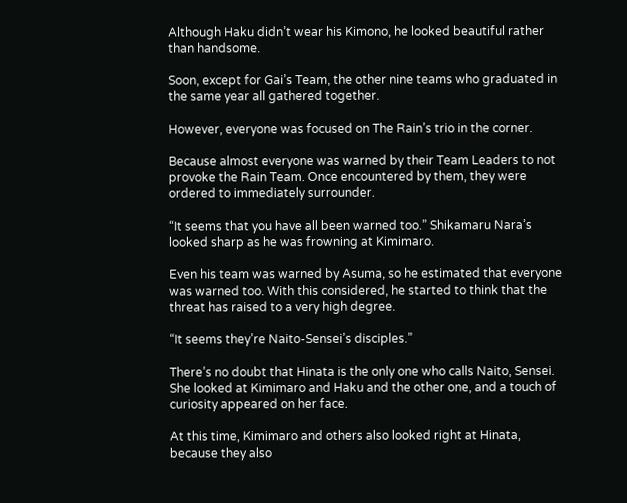Although Haku didn’t wear his Kimono, he looked beautiful rather than handsome.

Soon, except for Gai’s Team, the other nine teams who graduated in the same year all gathered together.

However, everyone was focused on The Rain’s trio in the corner.

Because almost everyone was warned by their Team Leaders to not provoke the Rain Team. Once encountered by them, they were ordered to immediately surrounder.

“It seems that you have all been warned too.” Shikamaru Nara’s looked sharp as he was frowning at Kimimaro.

Even his team was warned by Asuma, so he estimated that everyone was warned too. With this considered, he started to think that the threat has raised to a very high degree.

“It seems they’re Naito-Sensei’s disciples.”

There’s no doubt that Hinata is the only one who calls Naito, Sensei. She looked at Kimimaro and Haku and the other one, and a touch of curiosity appeared on her face.

At this time, Kimimaro and others also looked right at Hinata, because they also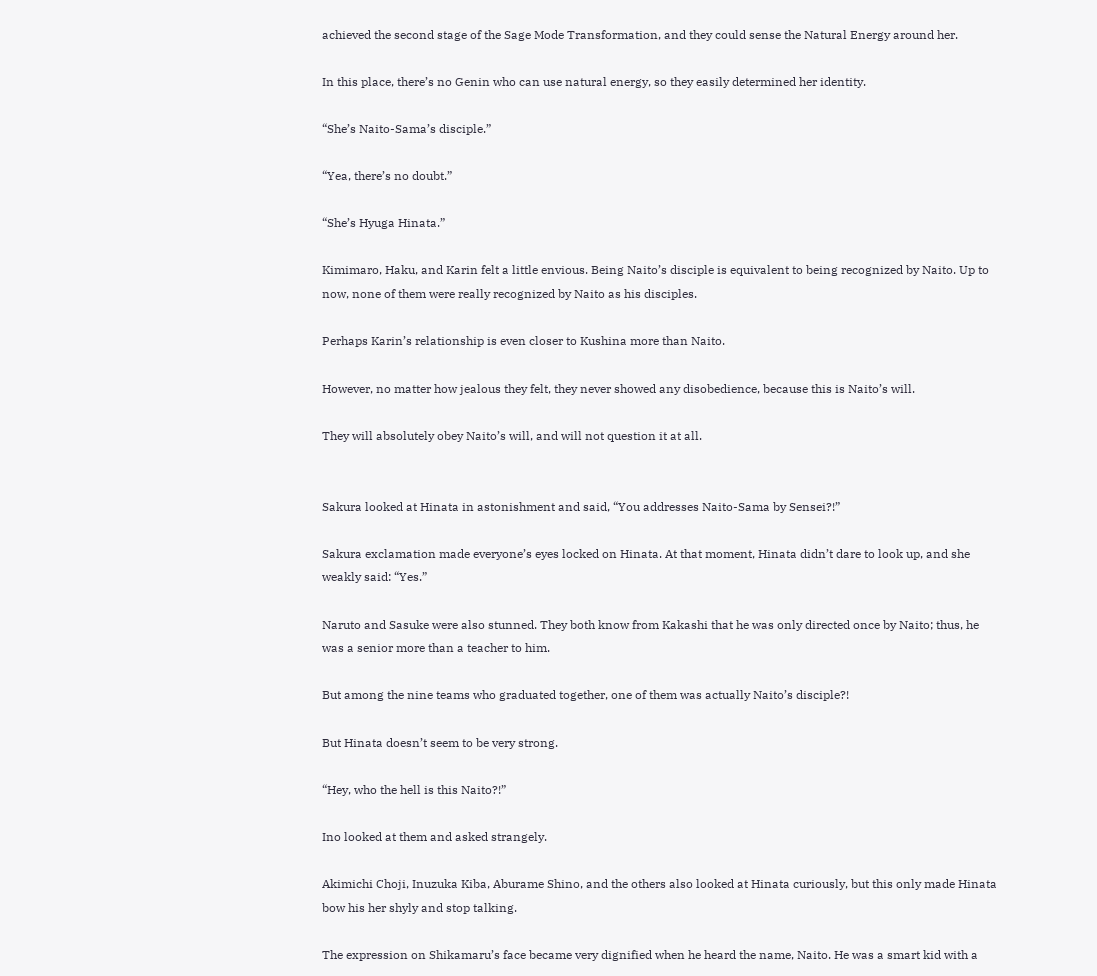achieved the second stage of the Sage Mode Transformation, and they could sense the Natural Energy around her.

In this place, there’s no Genin who can use natural energy, so they easily determined her identity.

“She’s Naito-Sama’s disciple.”

“Yea, there’s no doubt.”

“She’s Hyuga Hinata.”

Kimimaro, Haku, and Karin felt a little envious. Being Naito’s disciple is equivalent to being recognized by Naito. Up to now, none of them were really recognized by Naito as his disciples.

Perhaps Karin’s relationship is even closer to Kushina more than Naito.

However, no matter how jealous they felt, they never showed any disobedience, because this is Naito’s will.

They will absolutely obey Naito’s will, and will not question it at all.


Sakura looked at Hinata in astonishment and said, “You addresses Naito-Sama by Sensei?!”

Sakura exclamation made everyone’s eyes locked on Hinata. At that moment, Hinata didn’t dare to look up, and she weakly said: “Yes.”

Naruto and Sasuke were also stunned. They both know from Kakashi that he was only directed once by Naito; thus, he was a senior more than a teacher to him.

But among the nine teams who graduated together, one of them was actually Naito’s disciple?!

But Hinata doesn’t seem to be very strong.

“Hey, who the hell is this Naito?!”

Ino looked at them and asked strangely.

Akimichi Choji, Inuzuka Kiba, Aburame Shino, and the others also looked at Hinata curiously, but this only made Hinata bow his her shyly and stop talking.

The expression on Shikamaru’s face became very dignified when he heard the name, Naito. He was a smart kid with a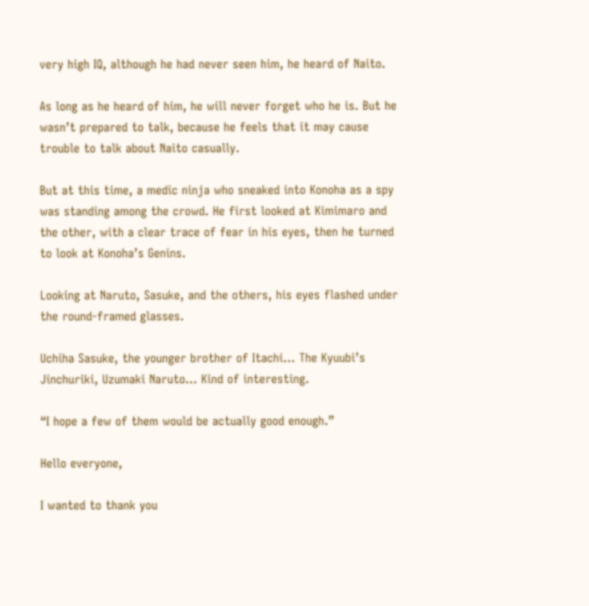very high IQ, although he had never seen him, he heard of Naito.

As long as he heard of him, he will never forget who he is. But he wasn’t prepared to talk, because he feels that it may cause trouble to talk about Naito casually.

But at this time, a medic ninja who sneaked into Konoha as a spy was standing among the crowd. He first looked at Kimimaro and the other, with a clear trace of fear in his eyes, then he turned to look at Konoha’s Genins.

Looking at Naruto, Sasuke, and the others, his eyes flashed under the round-framed glasses.

Uchiha Sasuke, the younger brother of Itachi… The Kyuubi’s Jinchuriki, Uzumaki Naruto… Kind of interesting.

“I hope a few of them would be actually good enough.”

Hello everyone,

I wanted to thank you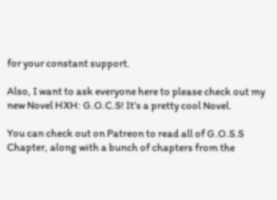for your constant support.

Also, I want to ask everyone here to please check out my new Novel HXH: G.O.C.S! It’s a pretty cool Novel.

You can check out on Patreon to read all of G.O.S.S Chapter, along with a bunch of chapters from the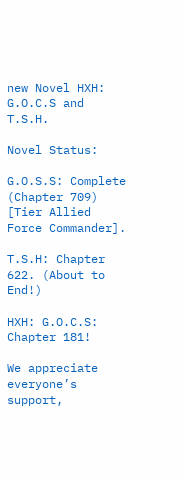new Novel HXH: G.O.C.S and T.S.H.

Novel Status:

G.O.S.S: Complete (Chapter 709) [Tier Allied Force Commander].

T.S.H: Chapter 622. (About to End!)

HXH: G.O.C.S: Chapter 181!

We appreciate everyone’s support,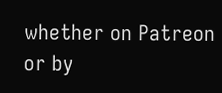whether on Patreon or by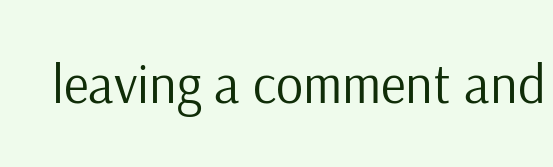leaving a comment and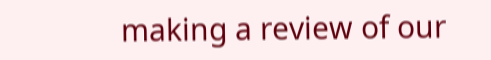making a review of our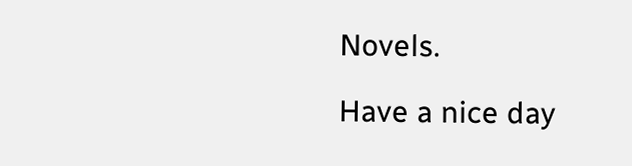Novels.

Have a nice day